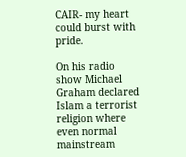CAIR- my heart could burst with pride.

On his radio show Michael Graham declared Islam a terrorist religion where even normal mainstream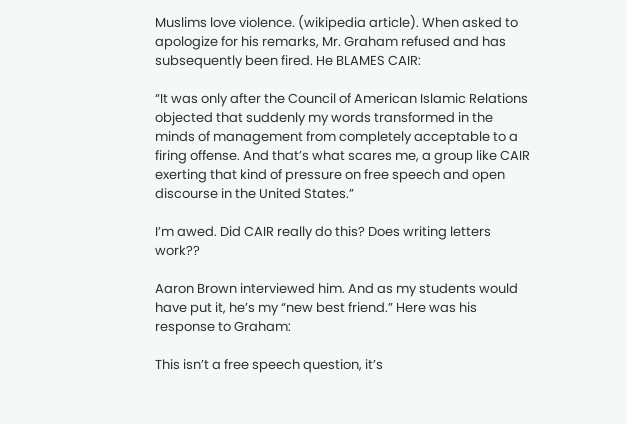Muslims love violence. (wikipedia article). When asked to apologize for his remarks, Mr. Graham refused and has subsequently been fired. He BLAMES CAIR:

“It was only after the Council of American Islamic Relations objected that suddenly my words transformed in the minds of management from completely acceptable to a firing offense. And that’s what scares me, a group like CAIR exerting that kind of pressure on free speech and open discourse in the United States.”

I’m awed. Did CAIR really do this? Does writing letters work??

Aaron Brown interviewed him. And as my students would have put it, he’s my “new best friend.” Here was his response to Graham:

This isn’t a free speech question, it’s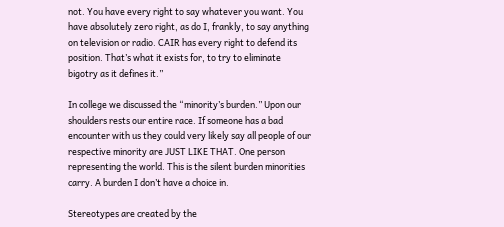not. You have every right to say whatever you want. You have absolutely zero right, as do I, frankly, to say anything on television or radio. CAIR has every right to defend its position. That’s what it exists for, to try to eliminate bigotry as it defines it.”

In college we discussed the “minority’s burden.” Upon our shoulders rests our entire race. If someone has a bad encounter with us they could very likely say all people of our respective minority are JUST LIKE THAT. One person representing the world. This is the silent burden minorities carry. A burden I don’t have a choice in.

Stereotypes are created by the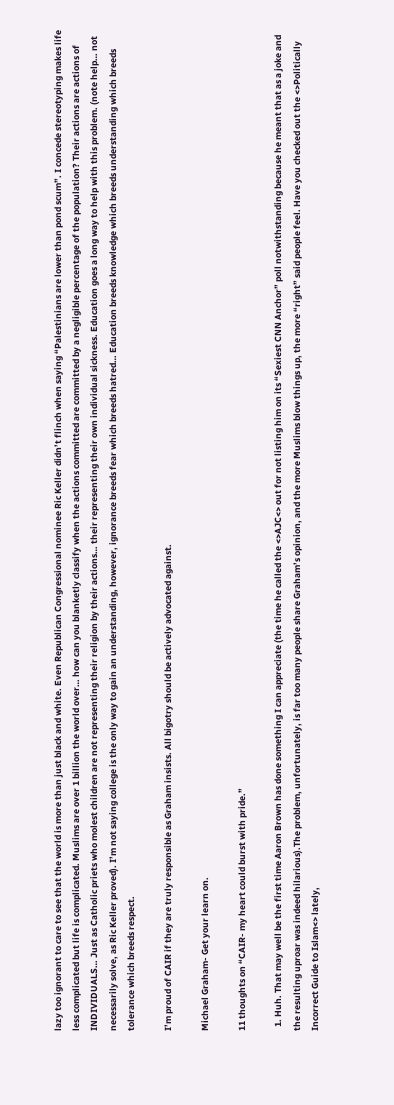lazy too ignorant to care to see that the world is more than just black and white. Even Republican Congressional nominee Ric Keller didn’t flinch when saying “Palestinians are lower than pond scum”. I concede stereotyping makes life less complicated but life is complicated. Muslims are over 1 billion the world over… how can you blanketly classify when the actions committed are committed by a negligible percentage of the population? Their actions are actions of INDIVIDUALS… Just as Catholic priets who molest children are not representing their religion by their actions… their representing their own individual sickness. Education goes a long way to help with this problem. (note help… not necessarily solve, as Ric Keller proved). I’m not saying college is the only way to gain an understanding, however, ignorance breeds fear which breeds hatred… Education breeds knowledge which breeds understanding which breeds tolerance which breeds respect.

I’m proud of CAIR if they are truly responsible as Graham insists. All bigotry should be actively advocated against.

Michael Graham- Get your learn on.

11 thoughts on “CAIR- my heart could burst with pride.”

  1. Huh. That may well be the first time Aaron Brown has done something I can appreciate (the time he called the <>AJC<> out for not listing him on its “Sexiest CNN Anchor” poll notwithstanding because he meant that as a joke and the resulting uproar was indeed hilarious).The problem, unfortunately, is far too many people share Graham’s opinion, and the more Muslims blow things up, the more “right” said people feel. Have you checked out the <>Politically Incorrect Guide to Islam<> lately,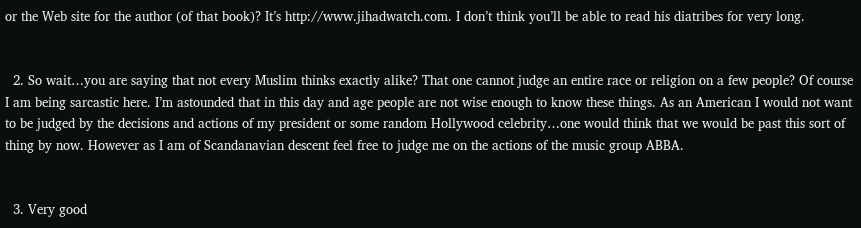or the Web site for the author (of that book)? It’s http://www.jihadwatch.com. I don’t think you’ll be able to read his diatribes for very long.


  2. So wait…you are saying that not every Muslim thinks exactly alike? That one cannot judge an entire race or religion on a few people? Of course I am being sarcastic here. I’m astounded that in this day and age people are not wise enough to know these things. As an American I would not want to be judged by the decisions and actions of my president or some random Hollywood celebrity…one would think that we would be past this sort of thing by now. However as I am of Scandanavian descent feel free to judge me on the actions of the music group ABBA.


  3. Very good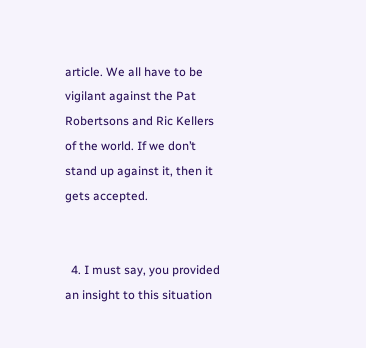article. We all have to be vigilant against the Pat Robertsons and Ric Kellers of the world. If we don’t stand up against it, then it gets accepted.


  4. I must say, you provided an insight to this situation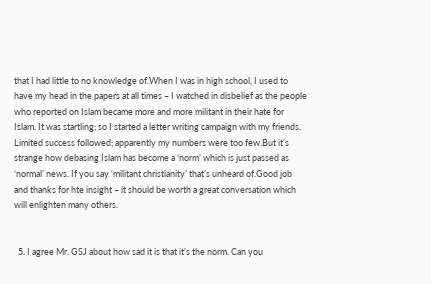that I had little to no knowledge of.When I was in high school, I used to have my head in the papers at all times – I watched in disbelief as the people who reported on Islam became more and more militant in their hate for Islam. It was startling; so I started a letter writing campaign with my friends. Limited success followed; apparently my numbers were too few.But it’s strange how debasing Islam has become a ‘norm’ which is just passed as ‘normal’ news. If you say ‘militant christianity’ that’s unheard of.Good job and thanks for hte insight – it should be worth a great conversation which will enlighten many others.


  5. I agree Mr. GSJ about how sad it is that it’s the norm. Can you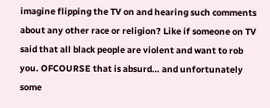imagine flipping the TV on and hearing such comments about any other race or religion? Like if someone on TV said that all black people are violent and want to rob you. OFCOURSE that is absurd… and unfortunately some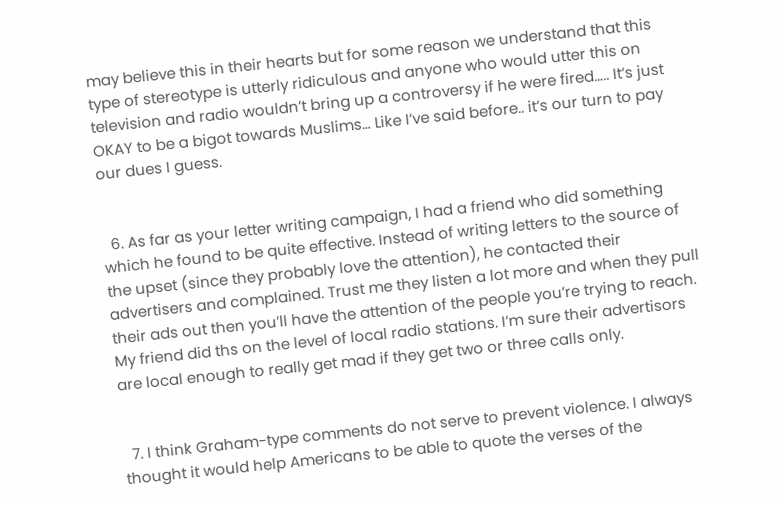may believe this in their hearts but for some reason we understand that this type of stereotype is utterly ridiculous and anyone who would utter this on television and radio wouldn’t bring up a controversy if he were fired….. It’s just OKAY to be a bigot towards Muslims… Like I’ve said before.. it’s our turn to pay our dues I guess.


  6. As far as your letter writing campaign, I had a friend who did something which he found to be quite effective. Instead of writing letters to the source of the upset (since they probably love the attention), he contacted their advertisers and complained. Trust me they listen a lot more and when they pull their ads out then you’ll have the attention of the people you’re trying to reach. My friend did ths on the level of local radio stations. I’m sure their advertisors are local enough to really get mad if they get two or three calls only.


  7. I think Graham-type comments do not serve to prevent violence. I always thought it would help Americans to be able to quote the verses of the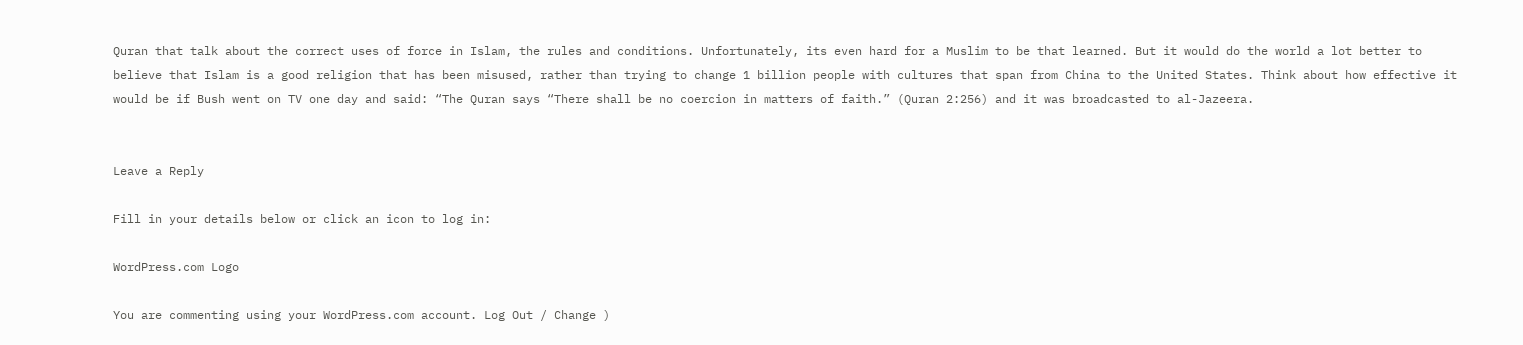Quran that talk about the correct uses of force in Islam, the rules and conditions. Unfortunately, its even hard for a Muslim to be that learned. But it would do the world a lot better to believe that Islam is a good religion that has been misused, rather than trying to change 1 billion people with cultures that span from China to the United States. Think about how effective it would be if Bush went on TV one day and said: “The Quran says “There shall be no coercion in matters of faith.” (Quran 2:256) and it was broadcasted to al-Jazeera.


Leave a Reply

Fill in your details below or click an icon to log in:

WordPress.com Logo

You are commenting using your WordPress.com account. Log Out / Change )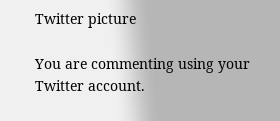Twitter picture

You are commenting using your Twitter account.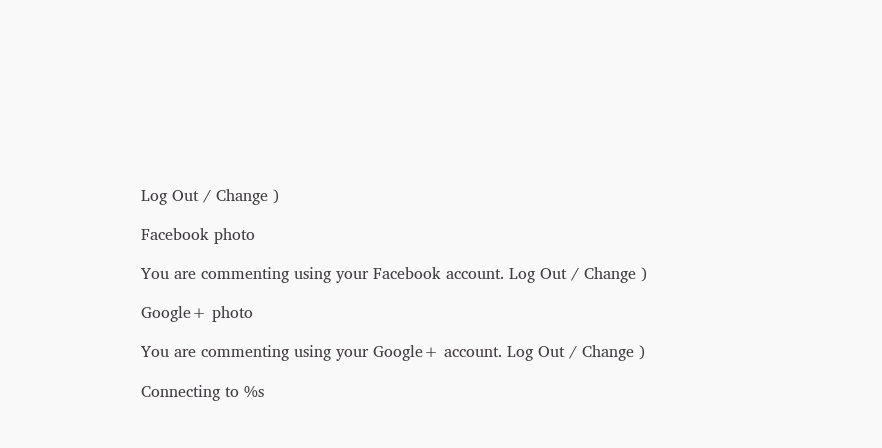Log Out / Change )

Facebook photo

You are commenting using your Facebook account. Log Out / Change )

Google+ photo

You are commenting using your Google+ account. Log Out / Change )

Connecting to %s